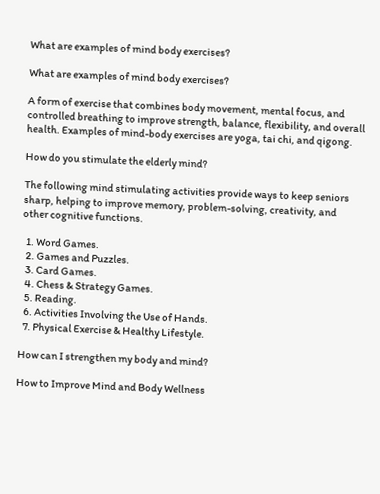What are examples of mind body exercises?

What are examples of mind body exercises?

A form of exercise that combines body movement, mental focus, and controlled breathing to improve strength, balance, flexibility, and overall health. Examples of mind-body exercises are yoga, tai chi, and qigong.

How do you stimulate the elderly mind?

The following mind stimulating activities provide ways to keep seniors sharp, helping to improve memory, problem-solving, creativity, and other cognitive functions.

  1. Word Games.
  2. Games and Puzzles.
  3. Card Games.
  4. Chess & Strategy Games.
  5. Reading.
  6. Activities Involving the Use of Hands.
  7. Physical Exercise & Healthy Lifestyle.

How can I strengthen my body and mind?

How to Improve Mind and Body Wellness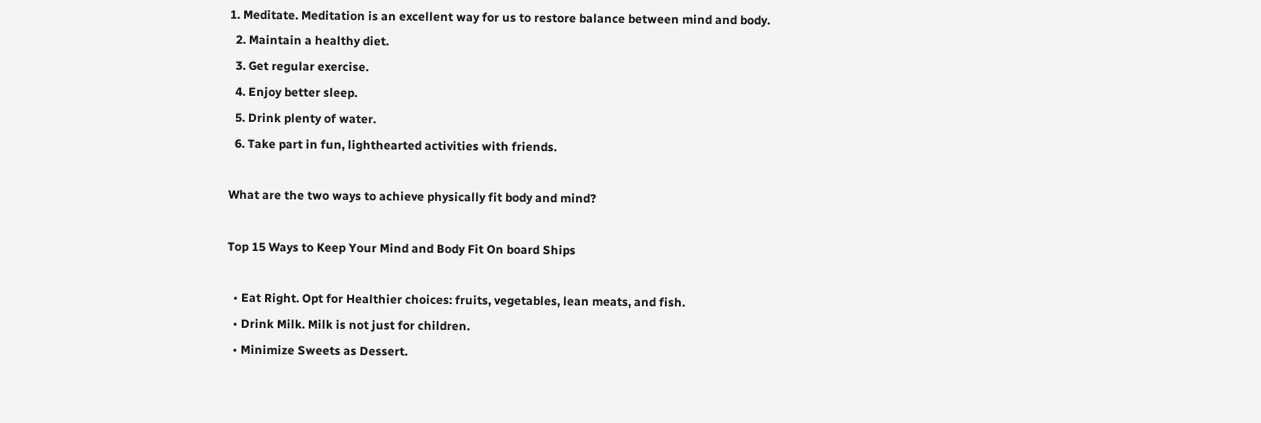1. Meditate. Meditation is an excellent way for us to restore balance between mind and body.
  2. Maintain a healthy diet.
  3. Get regular exercise.
  4. Enjoy better sleep.
  5. Drink plenty of water.
  6. Take part in fun, lighthearted activities with friends.

What are the two ways to achieve physically fit body and mind?

Top 15 Ways to Keep Your Mind and Body Fit On board Ships

  • Eat Right. Opt for Healthier choices: fruits, vegetables, lean meats, and fish.
  • Drink Milk. Milk is not just for children.
  • Minimize Sweets as Dessert.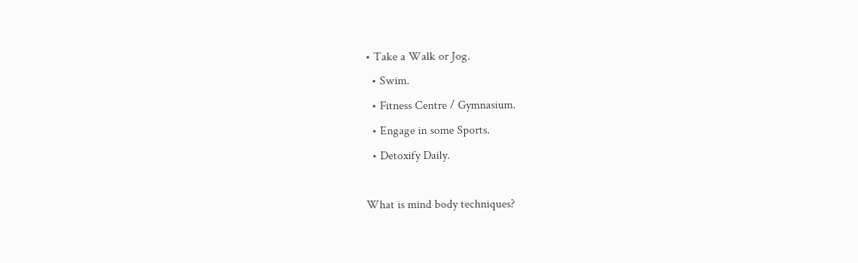• Take a Walk or Jog.
  • Swim.
  • Fitness Centre / Gymnasium.
  • Engage in some Sports.
  • Detoxify Daily.

What is mind body techniques?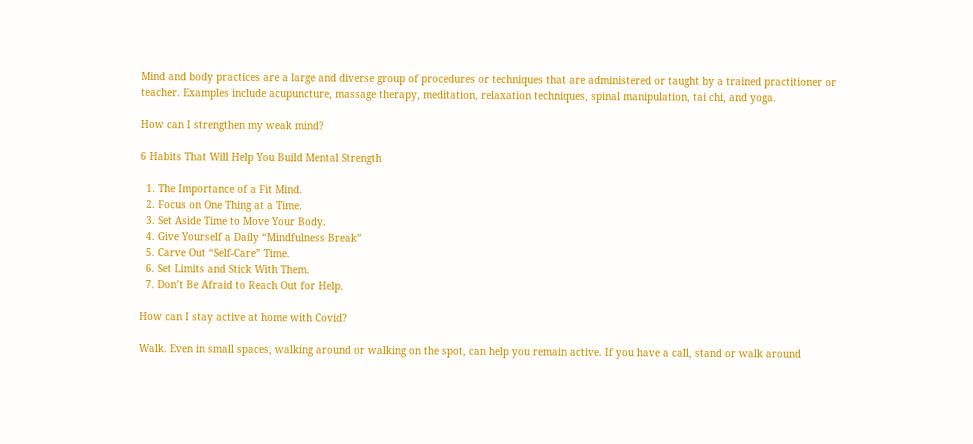Mind and body practices are a large and diverse group of procedures or techniques that are administered or taught by a trained practitioner or teacher. Examples include acupuncture, massage therapy, meditation, relaxation techniques, spinal manipulation, tai chi, and yoga.

How can I strengthen my weak mind?

6 Habits That Will Help You Build Mental Strength

  1. The Importance of a Fit Mind.
  2. Focus on One Thing at a Time.
  3. Set Aside Time to Move Your Body.
  4. Give Yourself a Daily “Mindfulness Break”
  5. Carve Out “Self-Care” Time.
  6. Set Limits and Stick With Them.
  7. Don’t Be Afraid to Reach Out for Help.

How can I stay active at home with Covid?

Walk. Even in small spaces, walking around or walking on the spot, can help you remain active. If you have a call, stand or walk around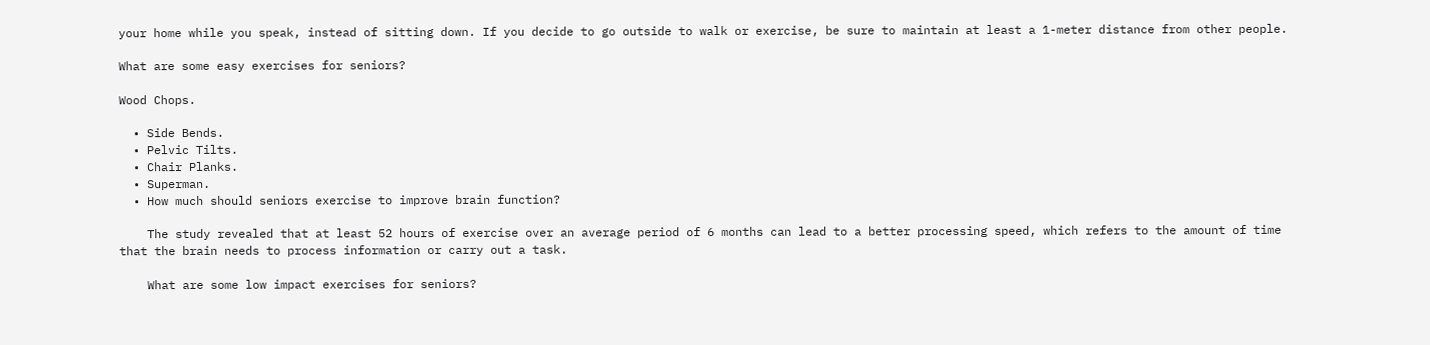your home while you speak, instead of sitting down. If you decide to go outside to walk or exercise, be sure to maintain at least a 1-meter distance from other people.

What are some easy exercises for seniors?

Wood Chops.

  • Side Bends.
  • Pelvic Tilts.
  • Chair Planks.
  • Superman.
  • How much should seniors exercise to improve brain function?

    The study revealed that at least 52 hours of exercise over an average period of 6 months can lead to a better processing speed, which refers to the amount of time that the brain needs to process information or carry out a task.

    What are some low impact exercises for seniors?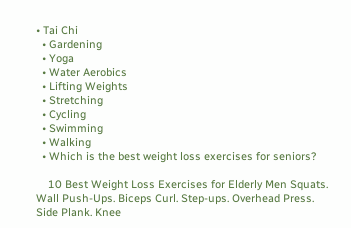• Tai Chi
  • Gardening
  • Yoga
  • Water Aerobics
  • Lifting Weights
  • Stretching
  • Cycling
  • Swimming
  • Walking
  • Which is the best weight loss exercises for seniors?

    10 Best Weight Loss Exercises for Elderly Men Squats. Wall Push-Ups. Biceps Curl. Step-ups. Overhead Press. Side Plank. Knee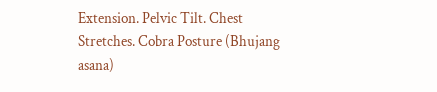Extension. Pelvic Tilt. Chest Stretches. Cobra Posture (Bhujang asana)